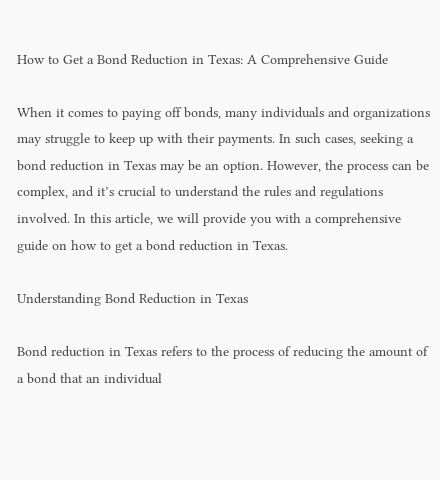How to Get a Bond Reduction in Texas: A Comprehensive Guide

When it comes to paying off bonds, many individuals and organizations may struggle to keep up with their payments. In such cases, seeking a bond reduction in Texas may be an option. However, the process can be complex, and it’s crucial to understand the rules and regulations involved. In this article, we will provide you with a comprehensive guide on how to get a bond reduction in Texas.

Understanding Bond Reduction in Texas

Bond reduction in Texas refers to the process of reducing the amount of a bond that an individual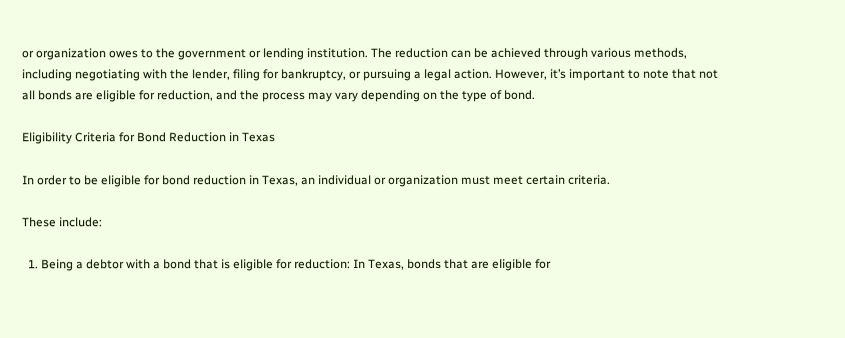or organization owes to the government or lending institution. The reduction can be achieved through various methods, including negotiating with the lender, filing for bankruptcy, or pursuing a legal action. However, it’s important to note that not all bonds are eligible for reduction, and the process may vary depending on the type of bond.

Eligibility Criteria for Bond Reduction in Texas

In order to be eligible for bond reduction in Texas, an individual or organization must meet certain criteria.

These include:

  1. Being a debtor with a bond that is eligible for reduction: In Texas, bonds that are eligible for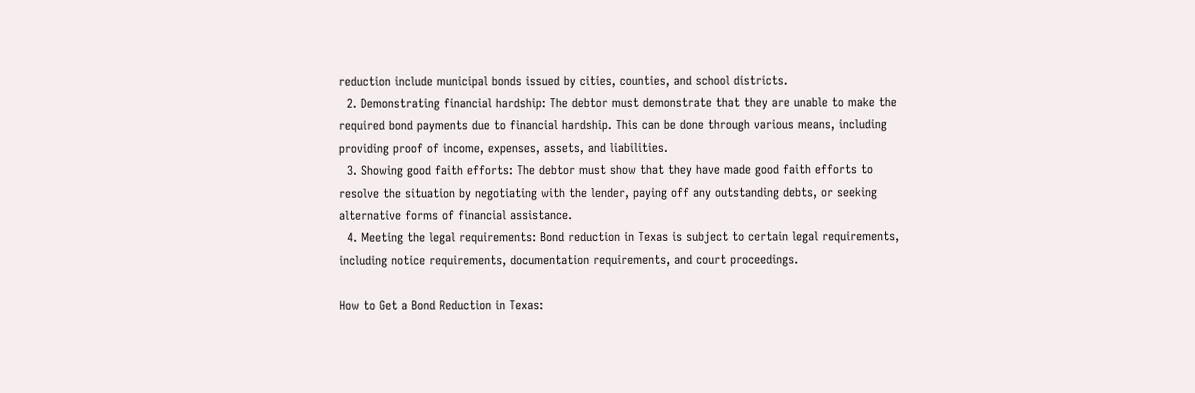reduction include municipal bonds issued by cities, counties, and school districts.
  2. Demonstrating financial hardship: The debtor must demonstrate that they are unable to make the required bond payments due to financial hardship. This can be done through various means, including providing proof of income, expenses, assets, and liabilities.
  3. Showing good faith efforts: The debtor must show that they have made good faith efforts to resolve the situation by negotiating with the lender, paying off any outstanding debts, or seeking alternative forms of financial assistance.
  4. Meeting the legal requirements: Bond reduction in Texas is subject to certain legal requirements, including notice requirements, documentation requirements, and court proceedings.

How to Get a Bond Reduction in Texas: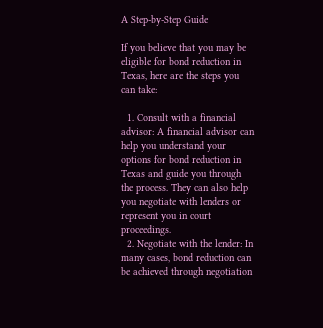A Step-by-Step Guide

If you believe that you may be eligible for bond reduction in Texas, here are the steps you can take:

  1. Consult with a financial advisor: A financial advisor can help you understand your options for bond reduction in Texas and guide you through the process. They can also help you negotiate with lenders or represent you in court proceedings.
  2. Negotiate with the lender: In many cases, bond reduction can be achieved through negotiation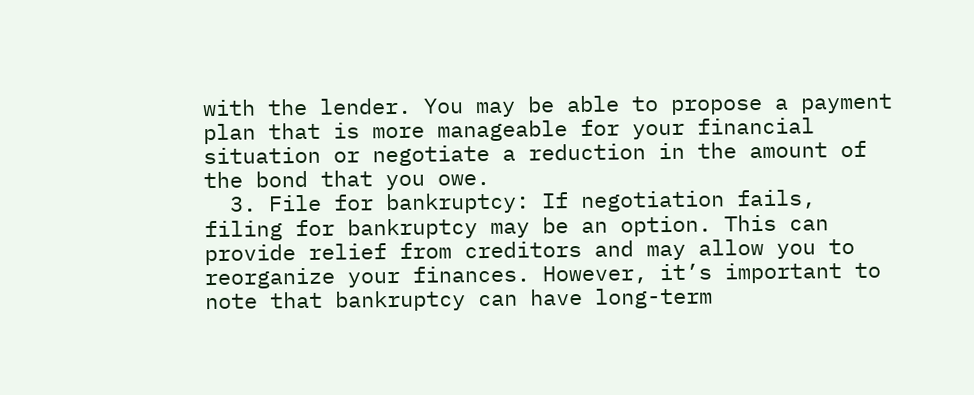with the lender. You may be able to propose a payment plan that is more manageable for your financial situation or negotiate a reduction in the amount of the bond that you owe.
  3. File for bankruptcy: If negotiation fails, filing for bankruptcy may be an option. This can provide relief from creditors and may allow you to reorganize your finances. However, it’s important to note that bankruptcy can have long-term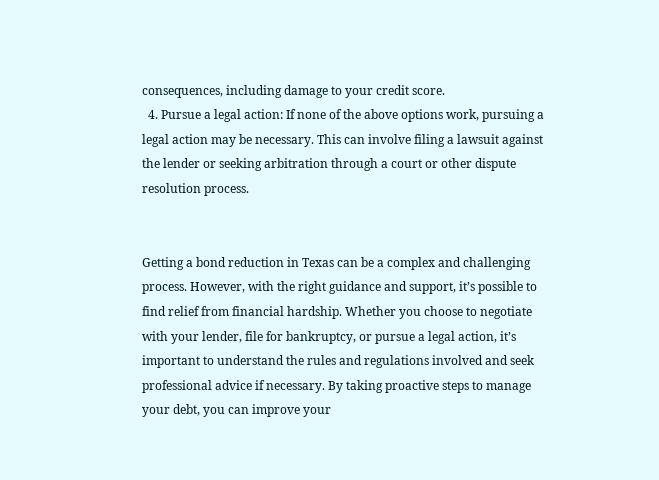consequences, including damage to your credit score.
  4. Pursue a legal action: If none of the above options work, pursuing a legal action may be necessary. This can involve filing a lawsuit against the lender or seeking arbitration through a court or other dispute resolution process.


Getting a bond reduction in Texas can be a complex and challenging process. However, with the right guidance and support, it’s possible to find relief from financial hardship. Whether you choose to negotiate with your lender, file for bankruptcy, or pursue a legal action, it’s important to understand the rules and regulations involved and seek professional advice if necessary. By taking proactive steps to manage your debt, you can improve your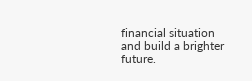financial situation and build a brighter future.